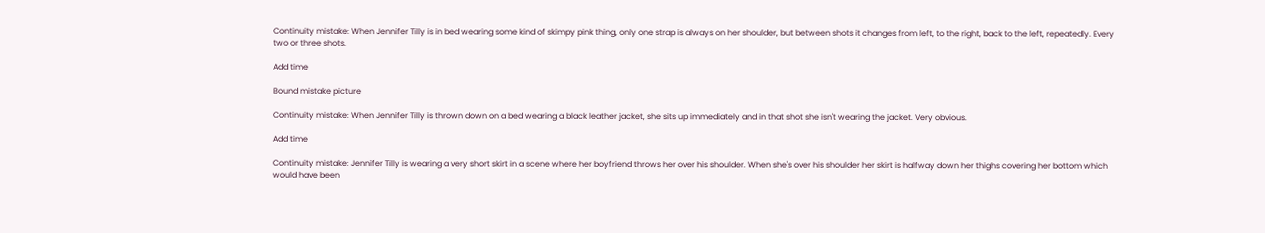Continuity mistake: When Jennifer Tilly is in bed wearing some kind of skimpy pink thing, only one strap is always on her shoulder, but between shots it changes from left, to the right, back to the left, repeatedly. Every two or three shots.

Add time

Bound mistake picture

Continuity mistake: When Jennifer Tilly is thrown down on a bed wearing a black leather jacket, she sits up immediately and in that shot she isn't wearing the jacket. Very obvious.

Add time

Continuity mistake: Jennifer Tilly is wearing a very short skirt in a scene where her boyfriend throws her over his shoulder. When she's over his shoulder her skirt is halfway down her thighs covering her bottom which would have been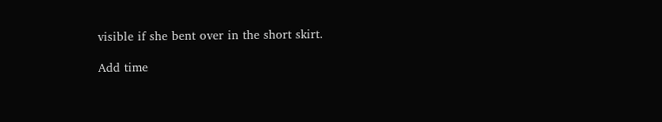visible if she bent over in the short skirt.

Add time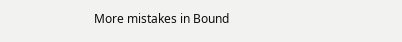More mistakes in Bound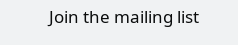Join the mailing list